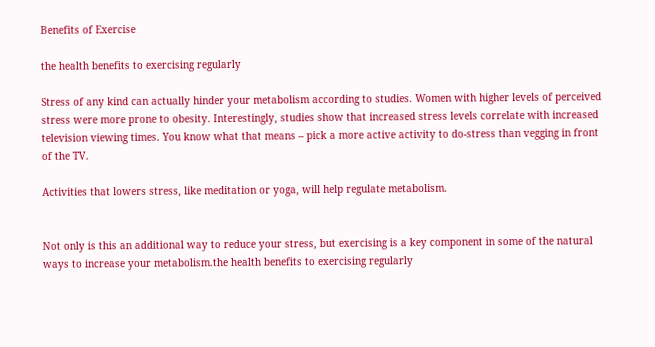Benefits of Exercise

the health benefits to exercising regularly

Stress of any kind can actually hinder your metabolism according to studies. Women with higher levels of perceived stress were more prone to obesity. Interestingly, studies show that increased stress levels correlate with increased television viewing times. You know what that means – pick a more active activity to do-stress than vegging in front of the TV.

Activities that lowers stress, like meditation or yoga, will help regulate metabolism.


Not only is this an additional way to reduce your stress, but exercising is a key component in some of the natural ways to increase your metabolism.the health benefits to exercising regularly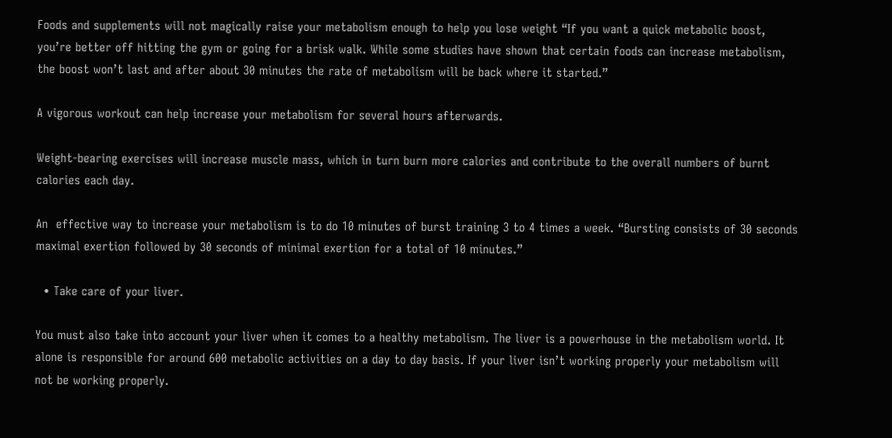Foods and supplements will not magically raise your metabolism enough to help you lose weight “If you want a quick metabolic boost, you’re better off hitting the gym or going for a brisk walk. While some studies have shown that certain foods can increase metabolism, the boost won’t last and after about 30 minutes the rate of metabolism will be back where it started.”

A vigorous workout can help increase your metabolism for several hours afterwards.

Weight-bearing exercises will increase muscle mass, which in turn burn more calories and contribute to the overall numbers of burnt calories each day.

An  effective way to increase your metabolism is to do 10 minutes of burst training 3 to 4 times a week. “Bursting consists of 30 seconds maximal exertion followed by 30 seconds of minimal exertion for a total of 10 minutes.”

  • Take care of your liver.

You must also take into account your liver when it comes to a healthy metabolism. The liver is a powerhouse in the metabolism world. It alone is responsible for around 600 metabolic activities on a day to day basis. If your liver isn’t working properly your metabolism will not be working properly.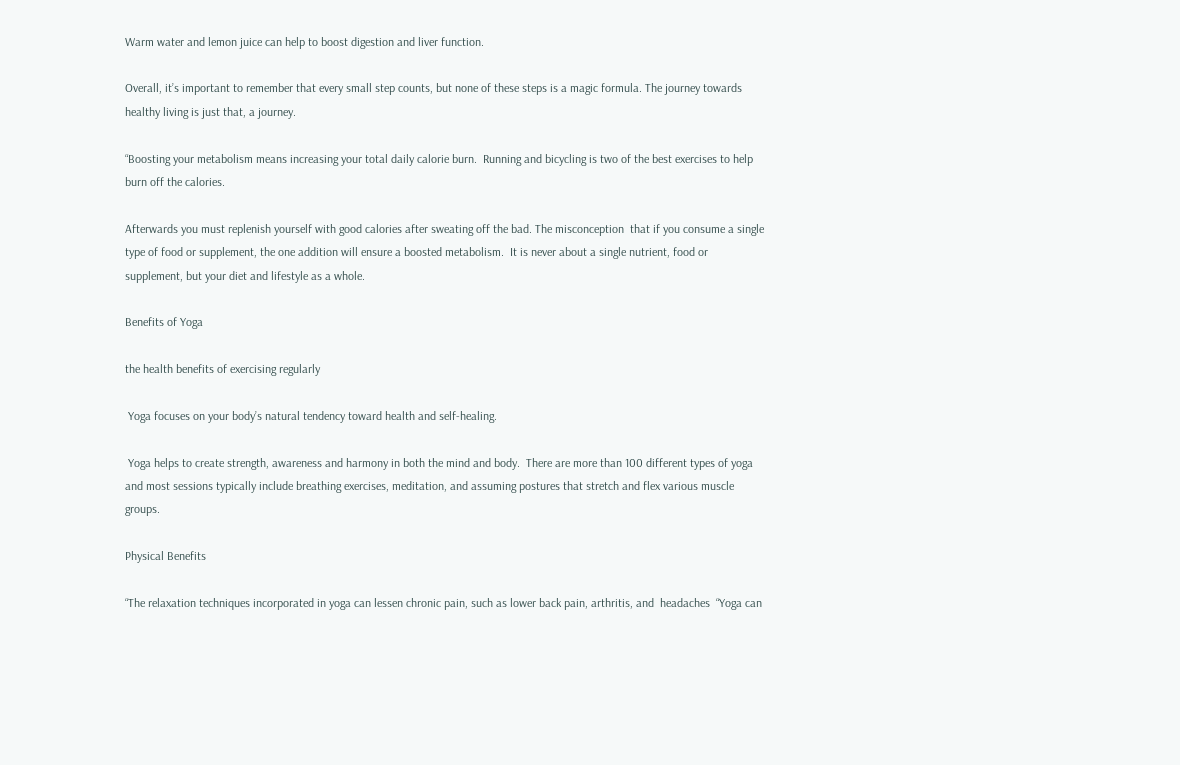Warm water and lemon juice can help to boost digestion and liver function.

Overall, it’s important to remember that every small step counts, but none of these steps is a magic formula. The journey towards healthy living is just that, a journey.

“Boosting your metabolism means increasing your total daily calorie burn.  Running and bicycling is two of the best exercises to help burn off the calories.

Afterwards you must replenish yourself with good calories after sweating off the bad. The misconception  that if you consume a single type of food or supplement, the one addition will ensure a boosted metabolism.  It is never about a single nutrient, food or supplement, but your diet and lifestyle as a whole.

Benefits of Yoga

the health benefits of exercising regularly

 Yoga focuses on your body’s natural tendency toward health and self-healing.

 Yoga helps to create strength, awareness and harmony in both the mind and body.  There are more than 100 different types of yoga and most sessions typically include breathing exercises, meditation, and assuming postures that stretch and flex various muscle groups.

Physical Benefits

“The relaxation techniques incorporated in yoga can lessen chronic pain, such as lower back pain, arthritis, and  headaches  “Yoga can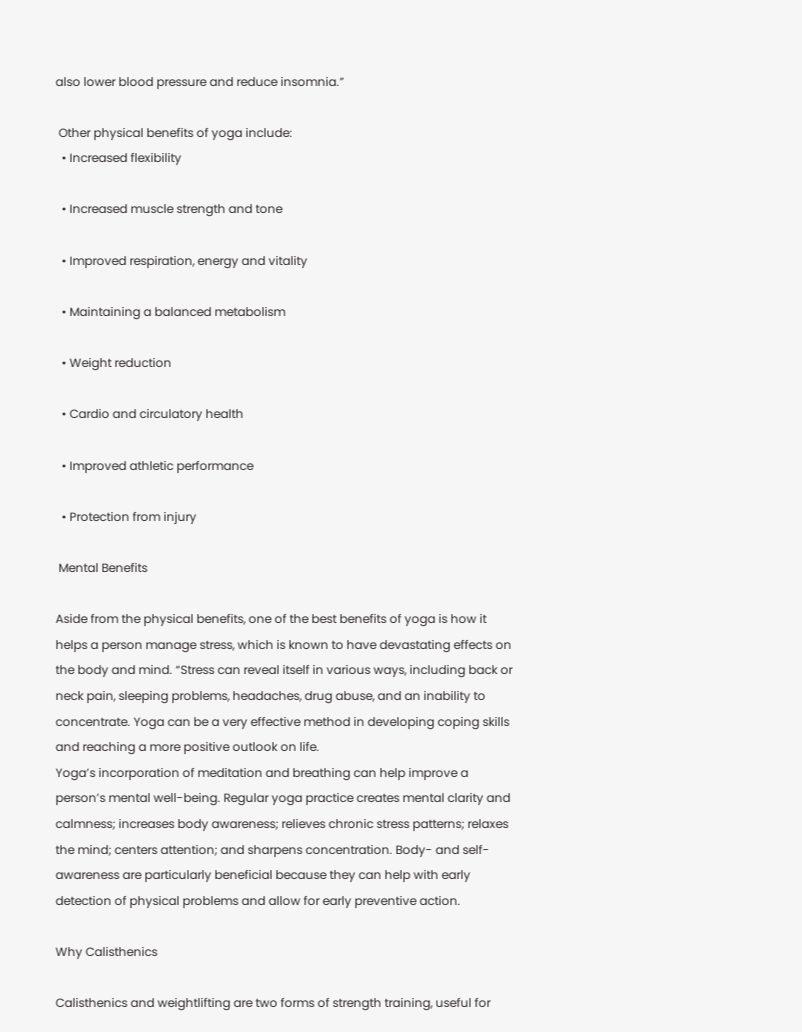also lower blood pressure and reduce insomnia.”

 Other physical benefits of yoga include:
  • Increased flexibility

  • Increased muscle strength and tone

  • Improved respiration, energy and vitality

  • Maintaining a balanced metabolism

  • Weight reduction

  • Cardio and circulatory health

  • Improved athletic performance

  • Protection from injury

 Mental Benefits

Aside from the physical benefits, one of the best benefits of yoga is how it helps a person manage stress, which is known to have devastating effects on the body and mind. “Stress can reveal itself in various ways, including back or neck pain, sleeping problems, headaches, drug abuse, and an inability to concentrate. Yoga can be a very effective method in developing coping skills and reaching a more positive outlook on life.
Yoga’s incorporation of meditation and breathing can help improve a person’s mental well-being. Regular yoga practice creates mental clarity and calmness; increases body awareness; relieves chronic stress patterns; relaxes the mind; centers attention; and sharpens concentration. Body- and self-awareness are particularly beneficial because they can help with early detection of physical problems and allow for early preventive action.

Why Calisthenics

Calisthenics and weightlifting are two forms of strength training, useful for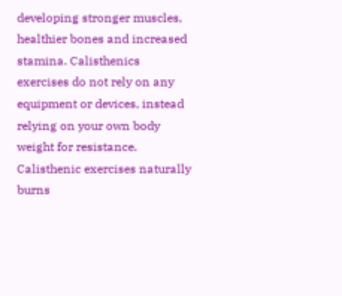developing stronger muscles, healthier bones and increased stamina. Calisthenics exercises do not rely on any equipment or devices, instead relying on your own body weight for resistance.  Calisthenic exercises naturally burns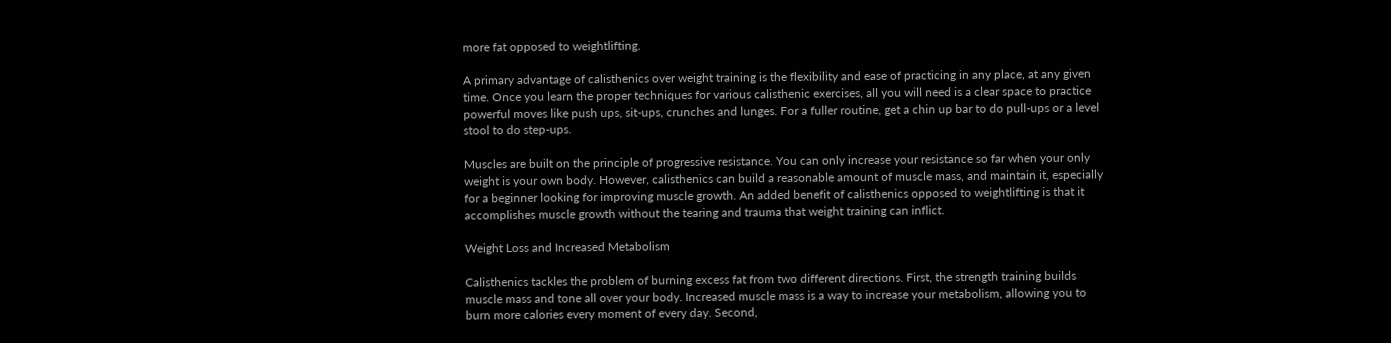more fat opposed to weightlifting.

A primary advantage of calisthenics over weight training is the flexibility and ease of practicing in any place, at any given time. Once you learn the proper techniques for various calisthenic exercises, all you will need is a clear space to practice powerful moves like push ups, sit-ups, crunches and lunges. For a fuller routine, get a chin up bar to do pull-ups or a level stool to do step-ups.

Muscles are built on the principle of progressive resistance. You can only increase your resistance so far when your only weight is your own body. However, calisthenics can build a reasonable amount of muscle mass, and maintain it, especially for a beginner looking for improving muscle growth. An added benefit of calisthenics opposed to weightlifting is that it accomplishes muscle growth without the tearing and trauma that weight training can inflict.

Weight Loss and Increased Metabolism

Calisthenics tackles the problem of burning excess fat from two different directions. First, the strength training builds muscle mass and tone all over your body. Increased muscle mass is a way to increase your metabolism, allowing you to burn more calories every moment of every day. Second,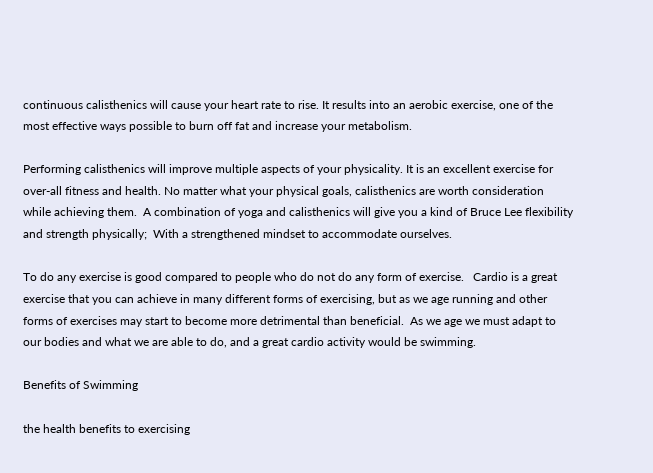continuous calisthenics will cause your heart rate to rise. It results into an aerobic exercise, one of the most effective ways possible to burn off fat and increase your metabolism.

Performing calisthenics will improve multiple aspects of your physicality. It is an excellent exercise for over-all fitness and health. No matter what your physical goals, calisthenics are worth consideration while achieving them.  A combination of yoga and calisthenics will give you a kind of Bruce Lee flexibility and strength physically;  With a strengthened mindset to accommodate ourselves.

To do any exercise is good compared to people who do not do any form of exercise.   Cardio is a great exercise that you can achieve in many different forms of exercising, but as we age running and other forms of exercises may start to become more detrimental than beneficial.  As we age we must adapt to our bodies and what we are able to do, and a great cardio activity would be swimming.

Benefits of Swimming

the health benefits to exercising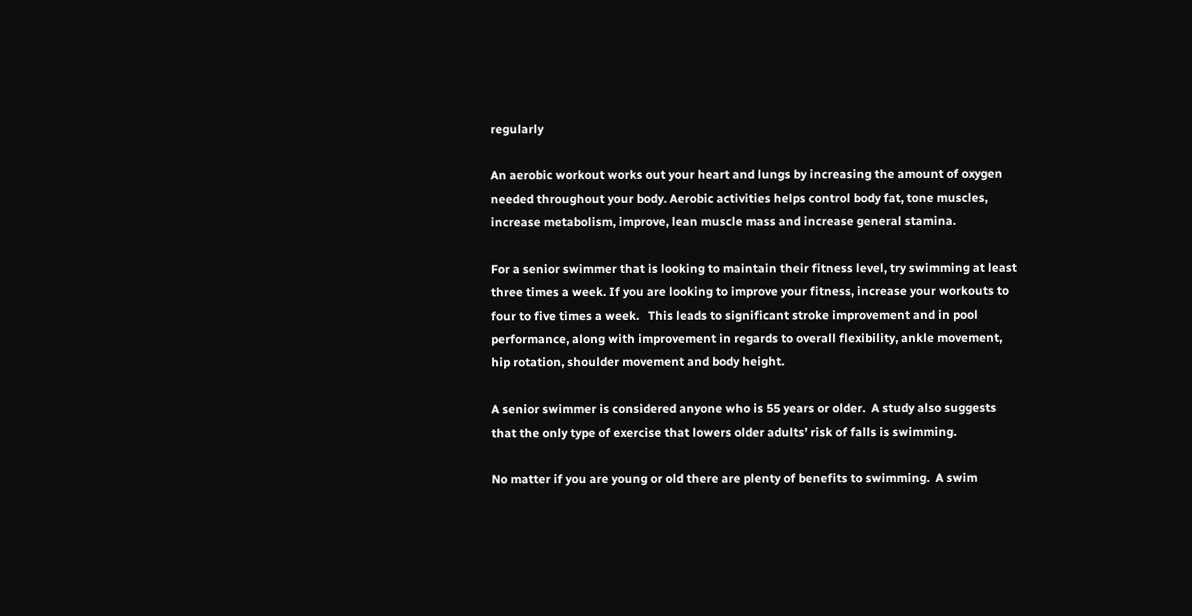regularly

An aerobic workout works out your heart and lungs by increasing the amount of oxygen needed throughout your body. Aerobic activities helps control body fat, tone muscles, increase metabolism, improve, lean muscle mass and increase general stamina.

For a senior swimmer that is looking to maintain their fitness level, try swimming at least three times a week. If you are looking to improve your fitness, increase your workouts to four to five times a week.   This leads to significant stroke improvement and in pool performance, along with improvement in regards to overall flexibility, ankle movement, hip rotation, shoulder movement and body height.

A senior swimmer is considered anyone who is 55 years or older.  A study also suggests that the only type of exercise that lowers older adults’ risk of falls is swimming.

No matter if you are young or old there are plenty of benefits to swimming.  A swim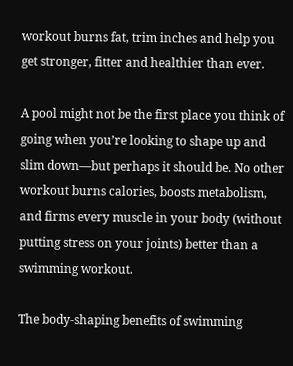workout burns fat, trim inches and help you get stronger, fitter and healthier than ever.

A pool might not be the first place you think of going when you’re looking to shape up and slim down—but perhaps it should be. No other workout burns calories, boosts metabolism, and firms every muscle in your body (without putting stress on your joints) better than a swimming workout.

The body-shaping benefits of swimming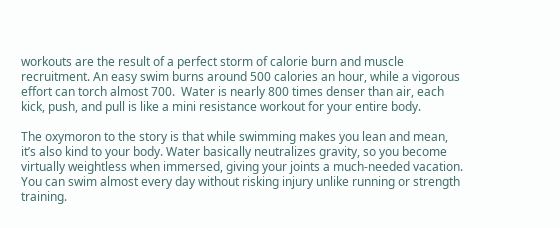workouts are the result of a perfect storm of calorie burn and muscle recruitment. An easy swim burns around 500 calories an hour, while a vigorous effort can torch almost 700.  Water is nearly 800 times denser than air, each kick, push, and pull is like a mini resistance workout for your entire body.

The oxymoron to the story is that while swimming makes you lean and mean, it’s also kind to your body. Water basically neutralizes gravity, so you become virtually weightless when immersed, giving your joints a much-needed vacation. You can swim almost every day without risking injury unlike running or strength training.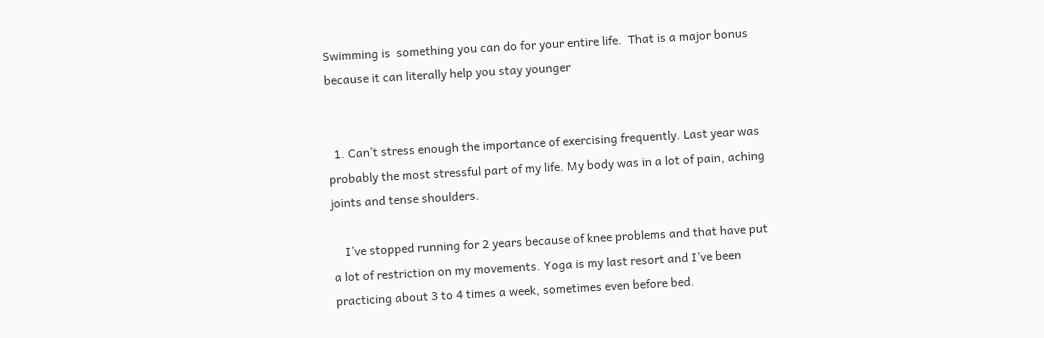Swimming is  something you can do for your entire life.  That is a major bonus because it can literally help you stay younger


  1. Can’t stress enough the importance of exercising frequently. Last year was probably the most stressful part of my life. My body was in a lot of pain, aching joints and tense shoulders.

    I’ve stopped running for 2 years because of knee problems and that have put a lot of restriction on my movements. Yoga is my last resort and I’ve been practicing about 3 to 4 times a week, sometimes even before bed.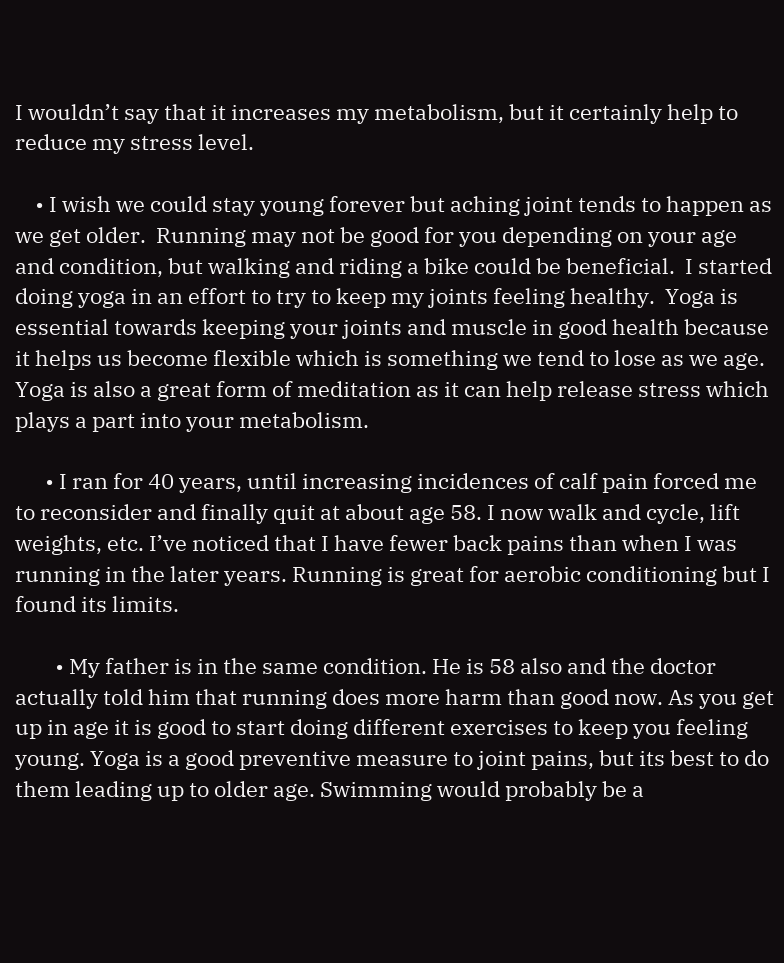I wouldn’t say that it increases my metabolism, but it certainly help to reduce my stress level.

    • I wish we could stay young forever but aching joint tends to happen as we get older.  Running may not be good for you depending on your age and condition, but walking and riding a bike could be beneficial.  I started doing yoga in an effort to try to keep my joints feeling healthy.  Yoga is essential towards keeping your joints and muscle in good health because it helps us become flexible which is something we tend to lose as we age.  Yoga is also a great form of meditation as it can help release stress which plays a part into your metabolism.

      • I ran for 40 years, until increasing incidences of calf pain forced me to reconsider and finally quit at about age 58. I now walk and cycle, lift weights, etc. I’ve noticed that I have fewer back pains than when I was running in the later years. Running is great for aerobic conditioning but I found its limits.

        • My father is in the same condition. He is 58 also and the doctor actually told him that running does more harm than good now. As you get up in age it is good to start doing different exercises to keep you feeling young. Yoga is a good preventive measure to joint pains, but its best to do them leading up to older age. Swimming would probably be a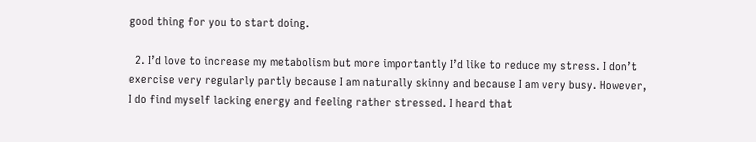good thing for you to start doing.

  2. I’d love to increase my metabolism but more importantly I’d like to reduce my stress. I don’t exercise very regularly partly because I am naturally skinny and because I am very busy. However, I do find myself lacking energy and feeling rather stressed. I heard that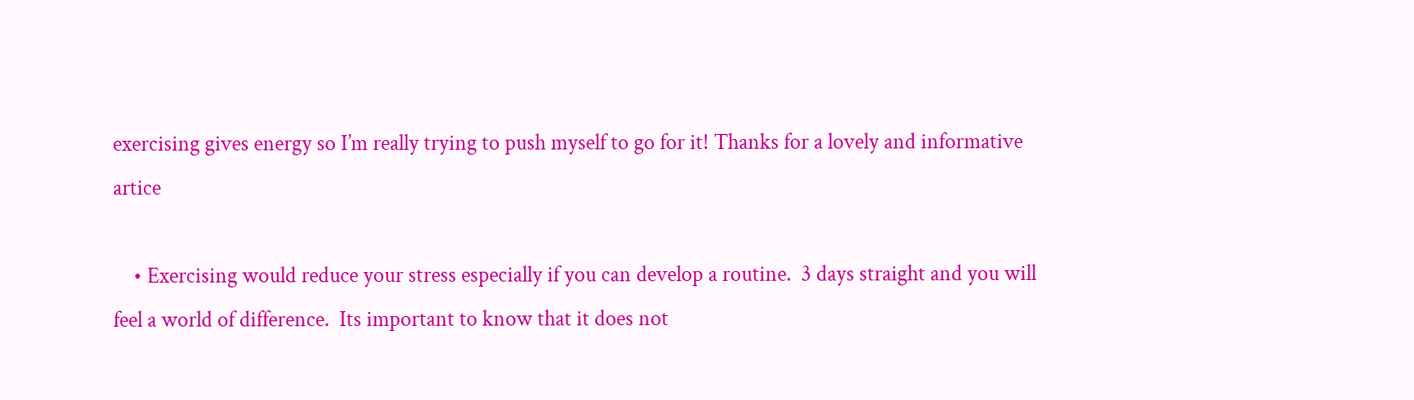exercising gives energy so I’m really trying to push myself to go for it! Thanks for a lovely and informative artice

    • Exercising would reduce your stress especially if you can develop a routine.  3 days straight and you will feel a world of difference.  Its important to know that it does not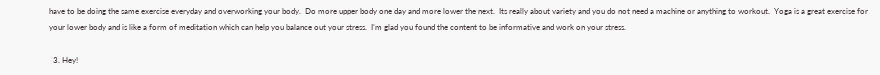have to be doing the same exercise everyday and overworking your body.  Do more upper body one day and more lower the next.  Its really about variety and you do not need a machine or anything to workout.  Yoga is a great exercise for your lower body and is like a form of meditation which can help you balance out your stress.  I’m glad you found the content to be informative and work on your stress.

  3. Hey!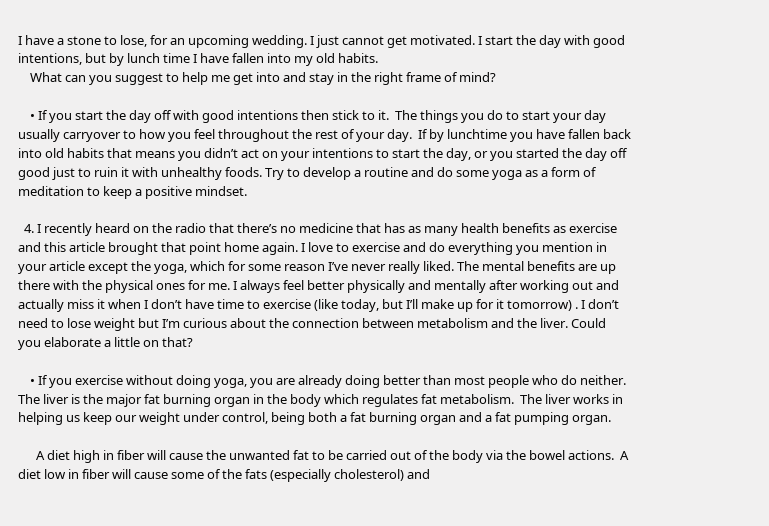I have a stone to lose, for an upcoming wedding. I just cannot get motivated. I start the day with good intentions, but by lunch time I have fallen into my old habits.
    What can you suggest to help me get into and stay in the right frame of mind?

    • If you start the day off with good intentions then stick to it.  The things you do to start your day usually carryover to how you feel throughout the rest of your day.  If by lunchtime you have fallen back into old habits that means you didn’t act on your intentions to start the day, or you started the day off good just to ruin it with unhealthy foods. Try to develop a routine and do some yoga as a form of meditation to keep a positive mindset.

  4. I recently heard on the radio that there’s no medicine that has as many health benefits as exercise and this article brought that point home again. I love to exercise and do everything you mention in your article except the yoga, which for some reason I’ve never really liked. The mental benefits are up there with the physical ones for me. I always feel better physically and mentally after working out and actually miss it when I don’t have time to exercise (like today, but I’ll make up for it tomorrow) . I don’t need to lose weight but I’m curious about the connection between metabolism and the liver. Could you elaborate a little on that?

    • If you exercise without doing yoga, you are already doing better than most people who do neither. The liver is the major fat burning organ in the body which regulates fat metabolism.  The liver works in helping us keep our weight under control, being both a fat burning organ and a fat pumping organ.

      A diet high in fiber will cause the unwanted fat to be carried out of the body via the bowel actions.  A diet low in fiber will cause some of the fats (especially cholesterol) and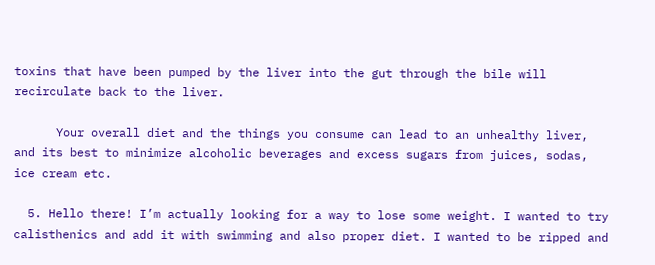toxins that have been pumped by the liver into the gut through the bile will recirculate back to the liver.

      Your overall diet and the things you consume can lead to an unhealthy liver, and its best to minimize alcoholic beverages and excess sugars from juices, sodas, ice cream etc.

  5. Hello there! I’m actually looking for a way to lose some weight. I wanted to try calisthenics and add it with swimming and also proper diet. I wanted to be ripped and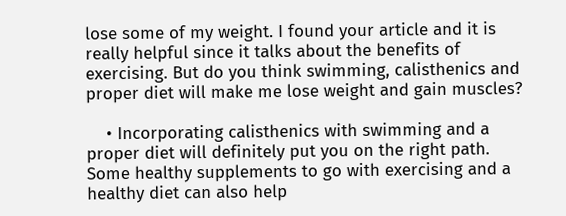lose some of my weight. I found your article and it is really helpful since it talks about the benefits of exercising. But do you think swimming, calisthenics and proper diet will make me lose weight and gain muscles?

    • Incorporating calisthenics with swimming and a proper diet will definitely put you on the right path.  Some healthy supplements to go with exercising and a healthy diet can also help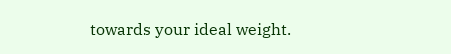towards your ideal weight.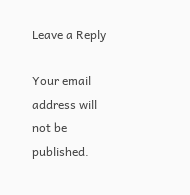Leave a Reply

Your email address will not be published.